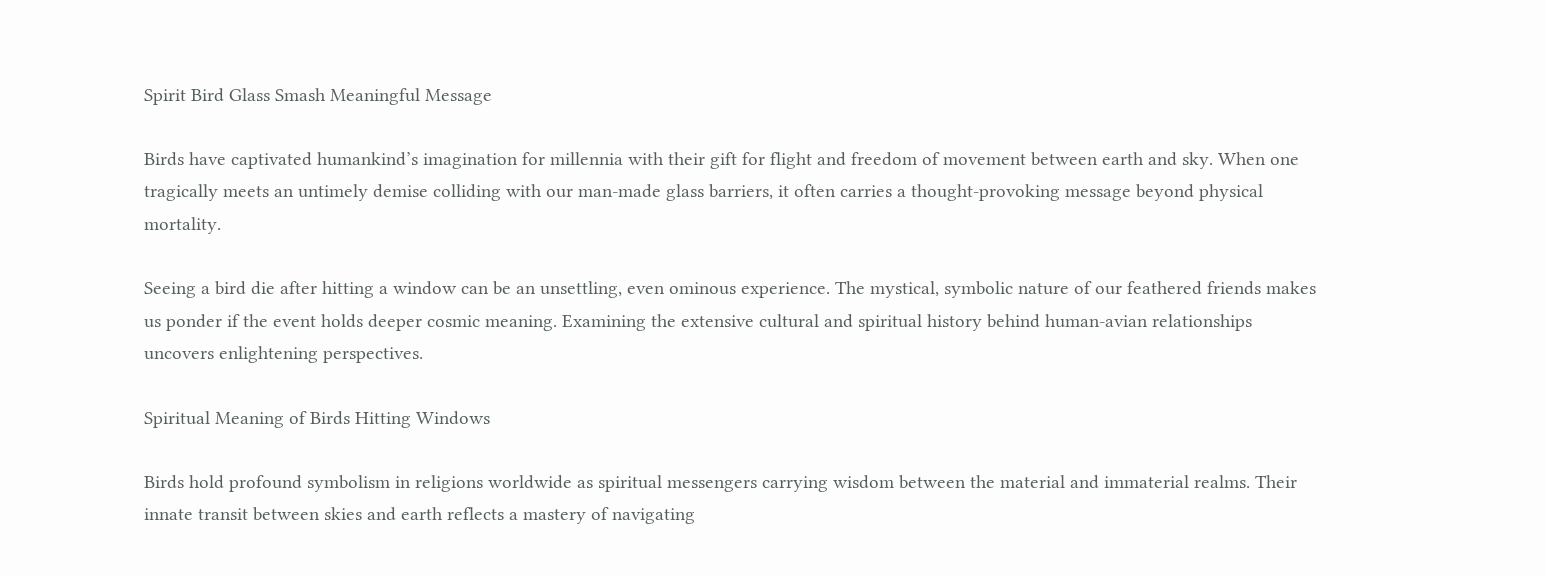Spirit Bird Glass Smash Meaningful Message

Birds have captivated humankind’s imagination for millennia with their gift for flight and freedom of movement between earth and sky. When one tragically meets an untimely demise colliding with our man-made glass barriers, it often carries a thought-provoking message beyond physical mortality.

Seeing a bird die after hitting a window can be an unsettling, even ominous experience. The mystical, symbolic nature of our feathered friends makes us ponder if the event holds deeper cosmic meaning. Examining the extensive cultural and spiritual history behind human-avian relationships uncovers enlightening perspectives.

Spiritual Meaning of Birds Hitting Windows

Birds hold profound symbolism in religions worldwide as spiritual messengers carrying wisdom between the material and immaterial realms. Their innate transit between skies and earth reflects a mastery of navigating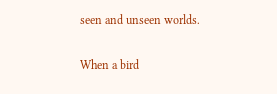seen and unseen worlds.

When a bird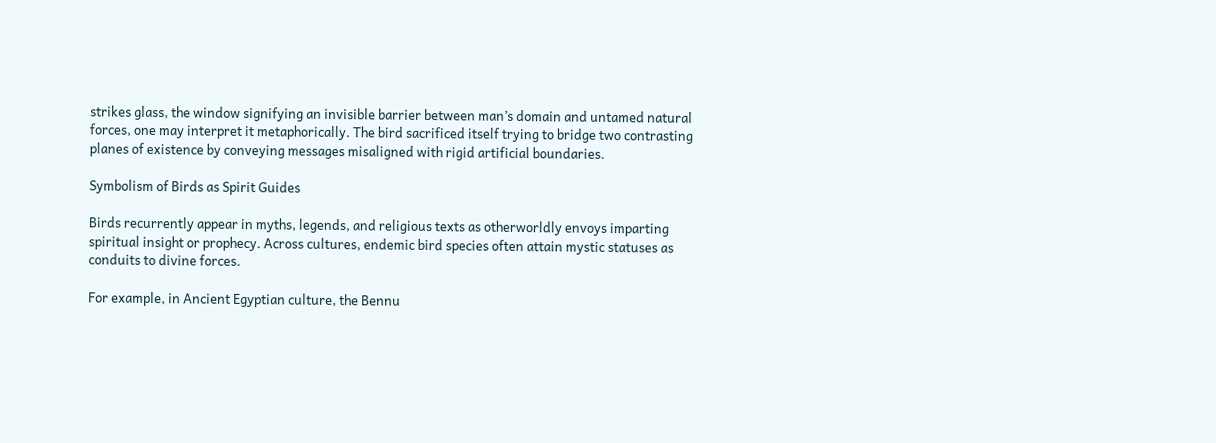strikes glass, the window signifying an invisible barrier between man’s domain and untamed natural forces, one may interpret it metaphorically. The bird sacrificed itself trying to bridge two contrasting planes of existence by conveying messages misaligned with rigid artificial boundaries.

Symbolism of Birds as Spirit Guides

Birds recurrently appear in myths, legends, and religious texts as otherworldly envoys imparting spiritual insight or prophecy. Across cultures, endemic bird species often attain mystic statuses as conduits to divine forces.

For example, in Ancient Egyptian culture, the Bennu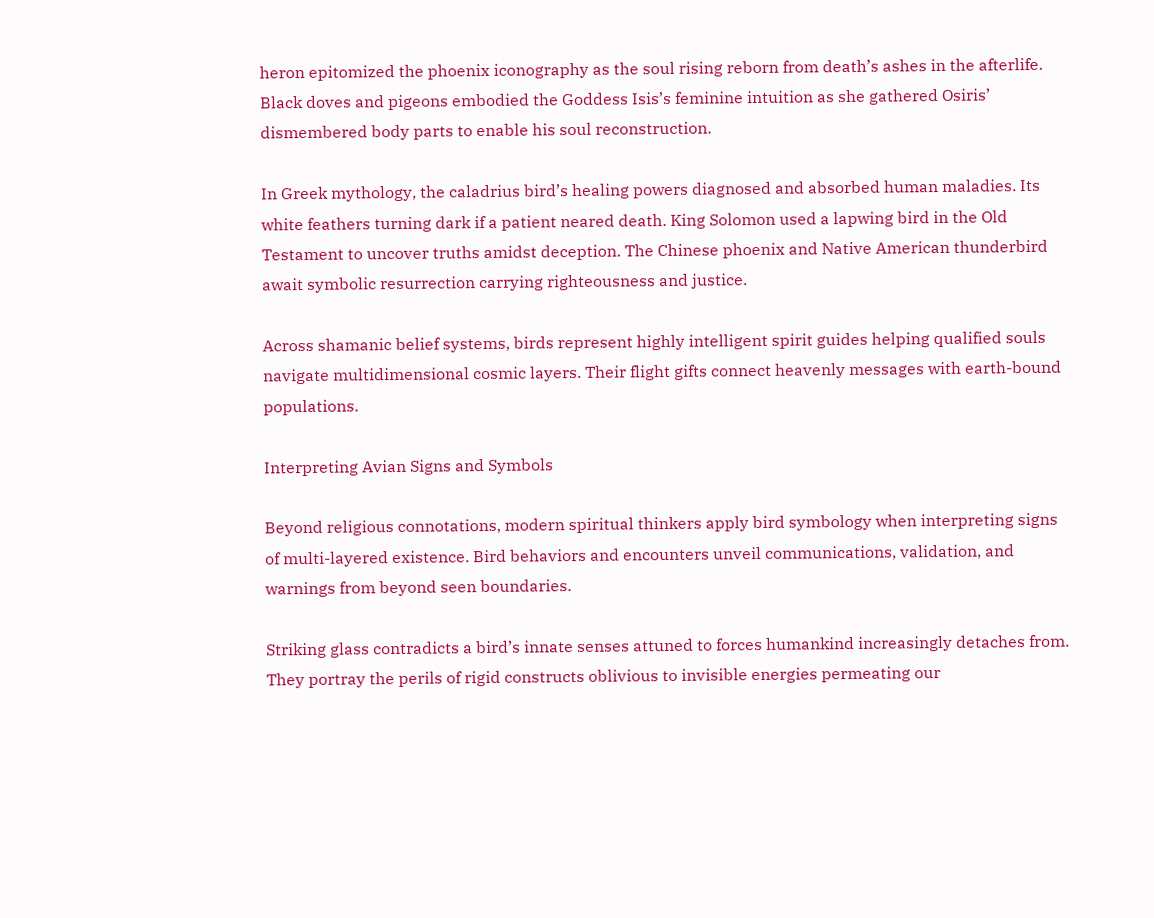heron epitomized the phoenix iconography as the soul rising reborn from death’s ashes in the afterlife. Black doves and pigeons embodied the Goddess Isis’s feminine intuition as she gathered Osiris’ dismembered body parts to enable his soul reconstruction.

In Greek mythology, the caladrius bird’s healing powers diagnosed and absorbed human maladies. Its white feathers turning dark if a patient neared death. King Solomon used a lapwing bird in the Old Testament to uncover truths amidst deception. The Chinese phoenix and Native American thunderbird await symbolic resurrection carrying righteousness and justice.

Across shamanic belief systems, birds represent highly intelligent spirit guides helping qualified souls navigate multidimensional cosmic layers. Their flight gifts connect heavenly messages with earth-bound populations.

Interpreting Avian Signs and Symbols

Beyond religious connotations, modern spiritual thinkers apply bird symbology when interpreting signs of multi-layered existence. Bird behaviors and encounters unveil communications, validation, and warnings from beyond seen boundaries.

Striking glass contradicts a bird’s innate senses attuned to forces humankind increasingly detaches from. They portray the perils of rigid constructs oblivious to invisible energies permeating our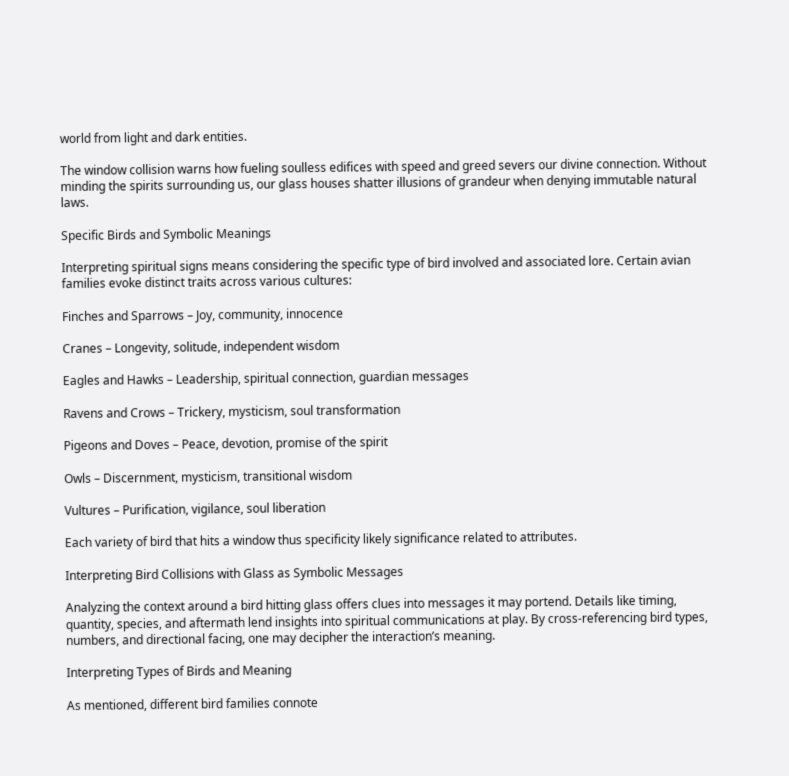world from light and dark entities.

The window collision warns how fueling soulless edifices with speed and greed severs our divine connection. Without minding the spirits surrounding us, our glass houses shatter illusions of grandeur when denying immutable natural laws.

Specific Birds and Symbolic Meanings

Interpreting spiritual signs means considering the specific type of bird involved and associated lore. Certain avian families evoke distinct traits across various cultures:

Finches and Sparrows – Joy, community, innocence

Cranes – Longevity, solitude, independent wisdom

Eagles and Hawks – Leadership, spiritual connection, guardian messages

Ravens and Crows – Trickery, mysticism, soul transformation

Pigeons and Doves – Peace, devotion, promise of the spirit

Owls – Discernment, mysticism, transitional wisdom

Vultures – Purification, vigilance, soul liberation

Each variety of bird that hits a window thus specificity likely significance related to attributes.

Interpreting Bird Collisions with Glass as Symbolic Messages

Analyzing the context around a bird hitting glass offers clues into messages it may portend. Details like timing, quantity, species, and aftermath lend insights into spiritual communications at play. By cross-referencing bird types, numbers, and directional facing, one may decipher the interaction’s meaning.

Interpreting Types of Birds and Meaning

As mentioned, different bird families connote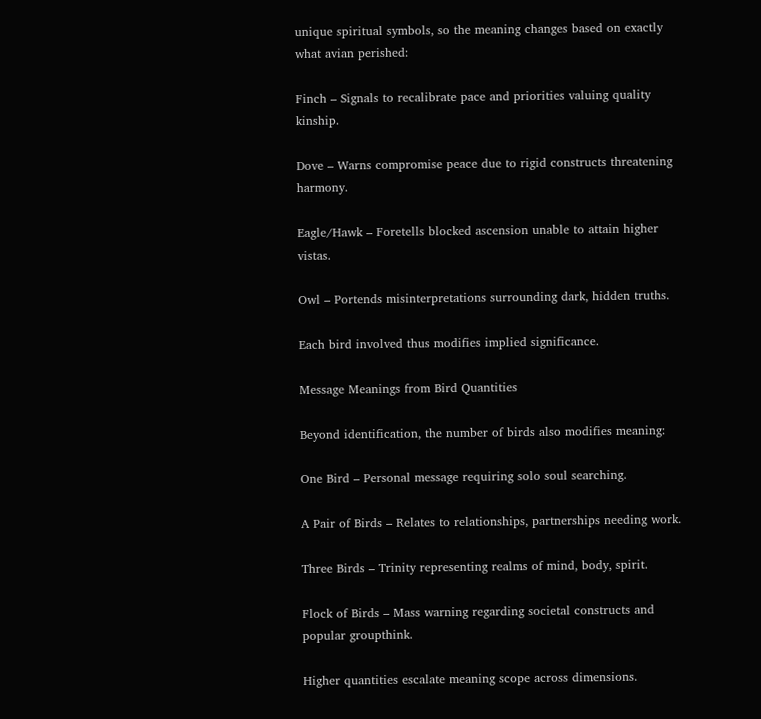unique spiritual symbols, so the meaning changes based on exactly what avian perished:

Finch – Signals to recalibrate pace and priorities valuing quality kinship.

Dove – Warns compromise peace due to rigid constructs threatening harmony.

Eagle/Hawk – Foretells blocked ascension unable to attain higher vistas.

Owl – Portends misinterpretations surrounding dark, hidden truths.

Each bird involved thus modifies implied significance.

Message Meanings from Bird Quantities

Beyond identification, the number of birds also modifies meaning:

One Bird – Personal message requiring solo soul searching.

A Pair of Birds – Relates to relationships, partnerships needing work.

Three Birds – Trinity representing realms of mind, body, spirit.

Flock of Birds – Mass warning regarding societal constructs and popular groupthink.

Higher quantities escalate meaning scope across dimensions.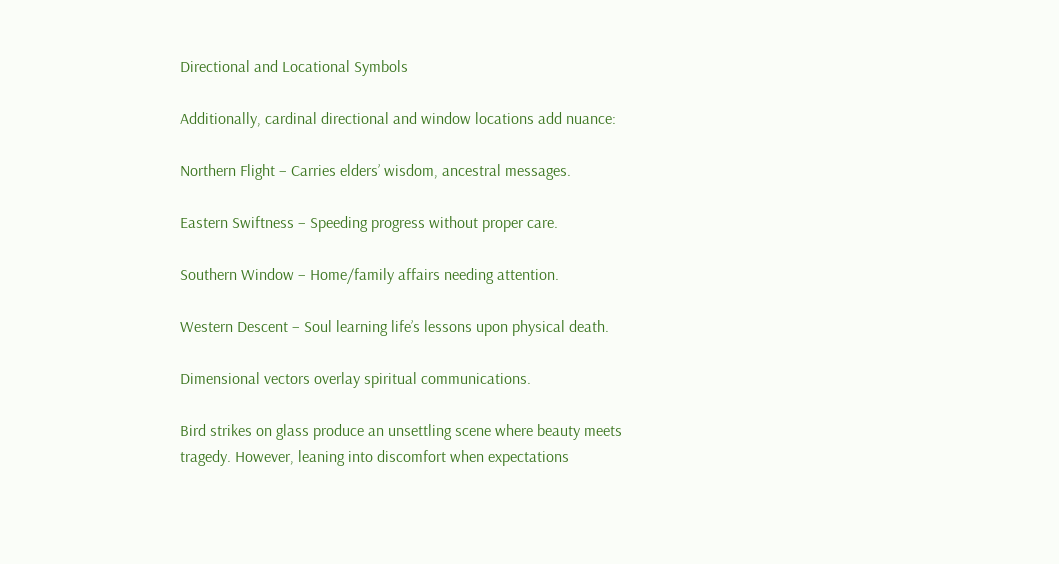Directional and Locational Symbols

Additionally, cardinal directional and window locations add nuance:

Northern Flight – Carries elders’ wisdom, ancestral messages.

Eastern Swiftness – Speeding progress without proper care.

Southern Window – Home/family affairs needing attention.

Western Descent – Soul learning life’s lessons upon physical death.

Dimensional vectors overlay spiritual communications.

Bird strikes on glass produce an unsettling scene where beauty meets tragedy. However, leaning into discomfort when expectations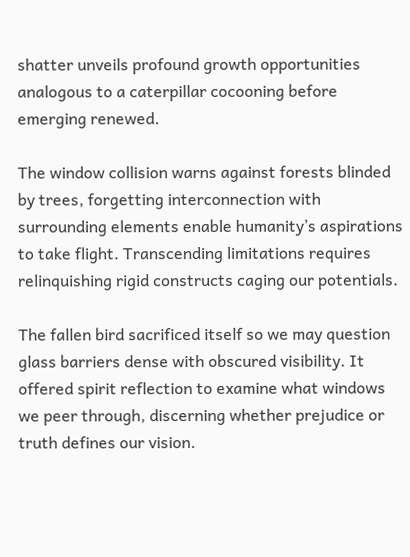shatter unveils profound growth opportunities analogous to a caterpillar cocooning before emerging renewed.

The window collision warns against forests blinded by trees, forgetting interconnection with surrounding elements enable humanity’s aspirations to take flight. Transcending limitations requires relinquishing rigid constructs caging our potentials.

The fallen bird sacrificed itself so we may question glass barriers dense with obscured visibility. It offered spirit reflection to examine what windows we peer through, discerning whether prejudice or truth defines our vision.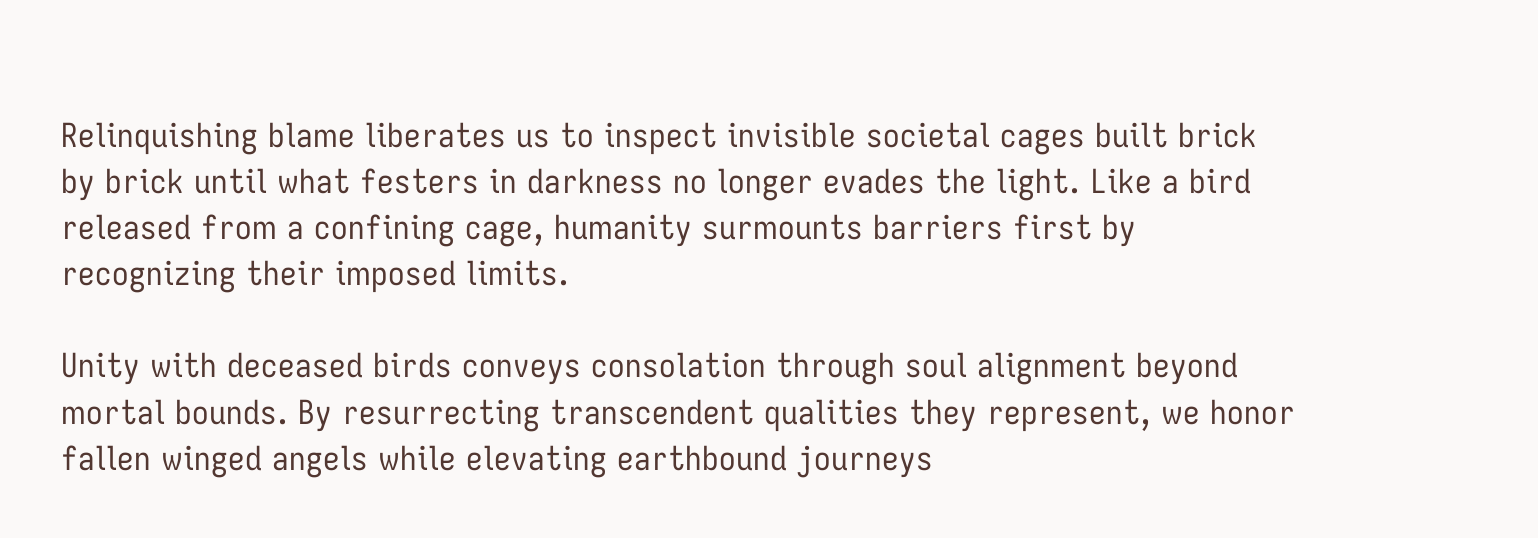Relinquishing blame liberates us to inspect invisible societal cages built brick by brick until what festers in darkness no longer evades the light. Like a bird released from a confining cage, humanity surmounts barriers first by recognizing their imposed limits.

Unity with deceased birds conveys consolation through soul alignment beyond mortal bounds. By resurrecting transcendent qualities they represent, we honor fallen winged angels while elevating earthbound journeys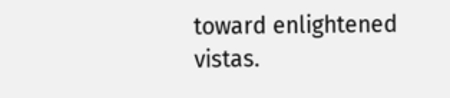toward enlightened vistas.